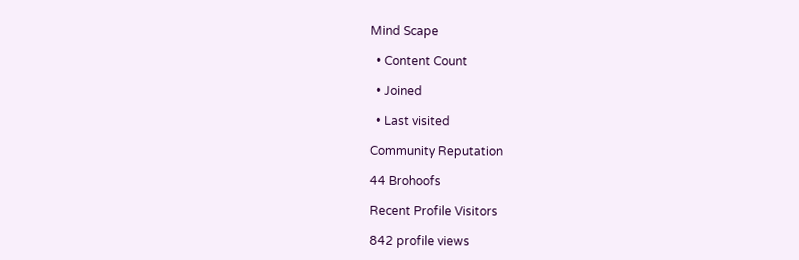Mind Scape

  • Content Count

  • Joined

  • Last visited

Community Reputation

44 Brohoofs

Recent Profile Visitors

842 profile views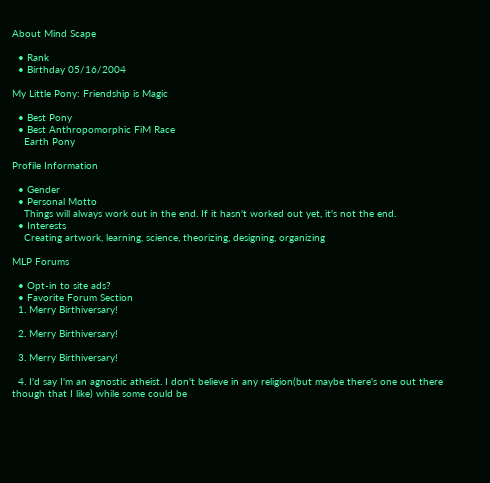About Mind Scape

  • Rank
  • Birthday 05/16/2004

My Little Pony: Friendship is Magic

  • Best Pony
  • Best Anthropomorphic FiM Race
    Earth Pony

Profile Information

  • Gender
  • Personal Motto
    Things will always work out in the end. If it hasn't worked out yet, it's not the end.
  • Interests
    Creating artwork, learning, science, theorizing, designing, organizing

MLP Forums

  • Opt-in to site ads?
  • Favorite Forum Section
  1. Merry Birthiversary!

  2. Merry Birthiversary!

  3. Merry Birthiversary!

  4. I'd say I'm an agnostic atheist. I don't believe in any religion(but maybe there's one out there though that I like) while some could be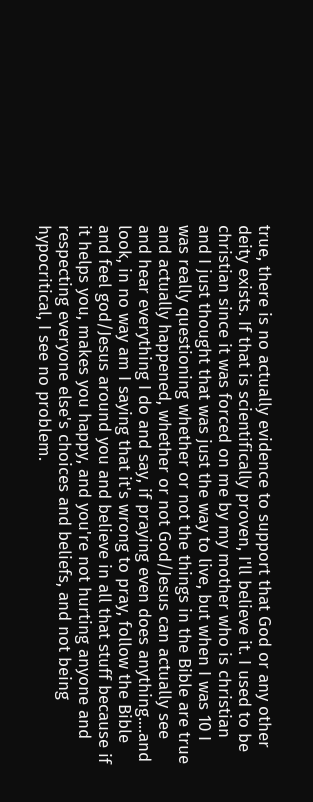true, there is no actually evidence to support that God or any other deity exists. If that is scientifically proven, I'll believe it. I used to be christian since it was forced on me by my mother who is christian and I just thought that was just the way to live, but when I was 10 I was really questioning whether or not the things in the Bible are true and actually happened, whether or not God/Jesus can actually see and hear everything I do and say, if praying even does anything....and look, in no way am I saying that it's wrong to pray, follow the Bible and feel god/Jesus around you and believe in all that stuff because if it helps you, makes you happy, and you're not hurting anyone and respecting everyone else's choices and beliefs, and not being hypocritical, I see no problem.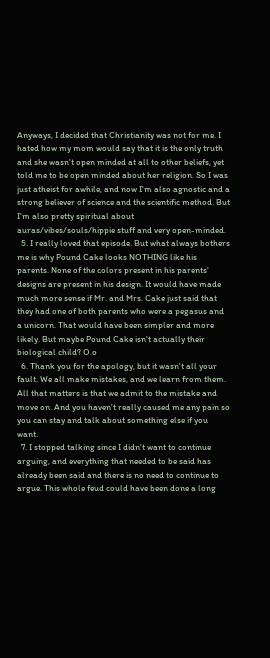Anyways, I decided that Christianity was not for me. I hated how my mom would say that it is the only truth and she wasn't open minded at all to other beliefs, yet told me to be open minded about her religion. So I was just atheist for awhile, and now I'm also agnostic and a strong believer of science and the scientific method. But I'm also pretty spiritual about auras/vibes/souls/hippie stuff and very open-minded.
  5. I really loved that episode. But what always bothers me is why Pound Cake looks NOTHING like his parents. None of the colors present in his parents' designs are present in his design. It would have made much more sense if Mr. and Mrs. Cake just said that they had one of both parents who were a pegasus and a unicorn. That would have been simpler and more likely. But maybe Pound Cake isn't actually their biological child? O.o
  6. Thank you for the apology, but it wasn't all your fault. We all make mistakes, and we learn from them. All that matters is that we admit to the mistake and move on. And you haven't really caused me any pain so you can stay and talk about something else if you want.
  7. I stopped talking since I didn't want to continue arguing, and everything that needed to be said has already been said and there is no need to continue to argue. This whole feud could have been done a long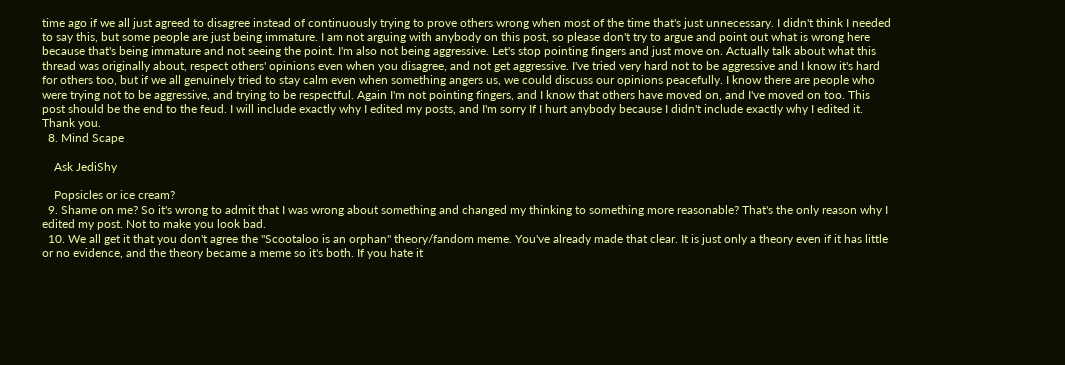time ago if we all just agreed to disagree instead of continuously trying to prove others wrong when most of the time that's just unnecessary. I didn't think I needed to say this, but some people are just being immature. I am not arguing with anybody on this post, so please don't try to argue and point out what is wrong here because that's being immature and not seeing the point. I'm also not being aggressive. Let's stop pointing fingers and just move on. Actually talk about what this thread was originally about, respect others' opinions even when you disagree, and not get aggressive. I've tried very hard not to be aggressive and I know it's hard for others too, but if we all genuinely tried to stay calm even when something angers us, we could discuss our opinions peacefully. I know there are people who were trying not to be aggressive, and trying to be respectful. Again I'm not pointing fingers, and I know that others have moved on, and I've moved on too. This post should be the end to the feud. I will include exactly why I edited my posts, and I'm sorry If I hurt anybody because I didn't include exactly why I edited it. Thank you.
  8. Mind Scape

    Ask JediShy

    Popsicles or ice cream?
  9. Shame on me? So it's wrong to admit that I was wrong about something and changed my thinking to something more reasonable? That's the only reason why I edited my post. Not to make you look bad.
  10. We all get it that you don't agree the "Scootaloo is an orphan" theory/fandom meme. You've already made that clear. It is just only a theory even if it has little or no evidence, and the theory became a meme so it's both. If you hate it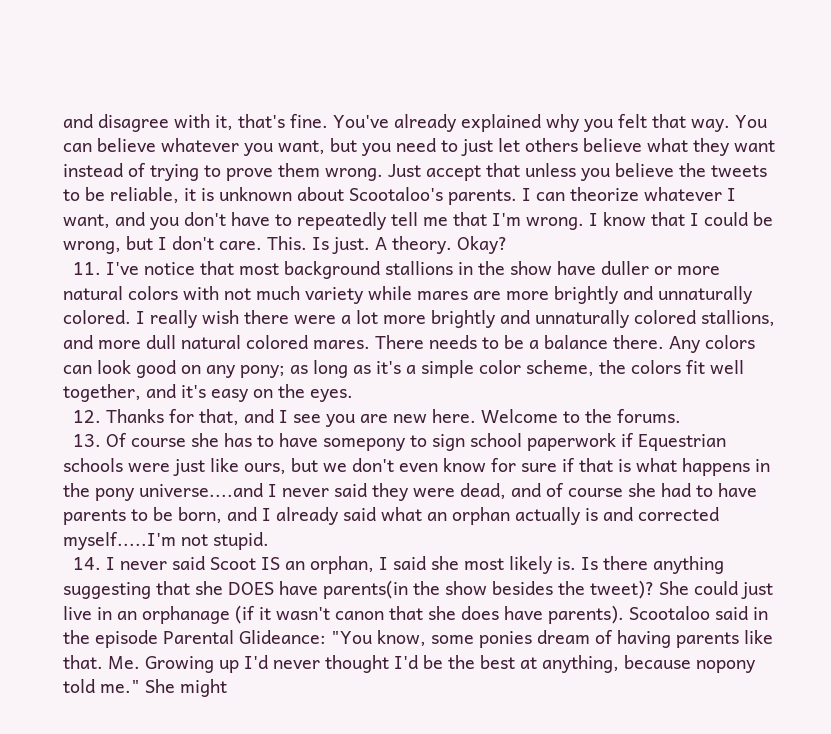and disagree with it, that's fine. You've already explained why you felt that way. You can believe whatever you want, but you need to just let others believe what they want instead of trying to prove them wrong. Just accept that unless you believe the tweets to be reliable, it is unknown about Scootaloo's parents. I can theorize whatever I want, and you don't have to repeatedly tell me that I'm wrong. I know that I could be wrong, but I don't care. This. Is just. A theory. Okay?
  11. I've notice that most background stallions in the show have duller or more natural colors with not much variety while mares are more brightly and unnaturally colored. I really wish there were a lot more brightly and unnaturally colored stallions, and more dull natural colored mares. There needs to be a balance there. Any colors can look good on any pony; as long as it's a simple color scheme, the colors fit well together, and it's easy on the eyes.
  12. Thanks for that, and I see you are new here. Welcome to the forums.
  13. Of course she has to have somepony to sign school paperwork if Equestrian schools were just like ours, but we don't even know for sure if that is what happens in the pony universe....and I never said they were dead, and of course she had to have parents to be born, and I already said what an orphan actually is and corrected myself.....I'm not stupid.
  14. I never said Scoot IS an orphan, I said she most likely is. Is there anything suggesting that she DOES have parents(in the show besides the tweet)? She could just live in an orphanage (if it wasn't canon that she does have parents). Scootaloo said in the episode Parental Glideance: "You know, some ponies dream of having parents like that. Me. Growing up I'd never thought I'd be the best at anything, because nopony told me." She might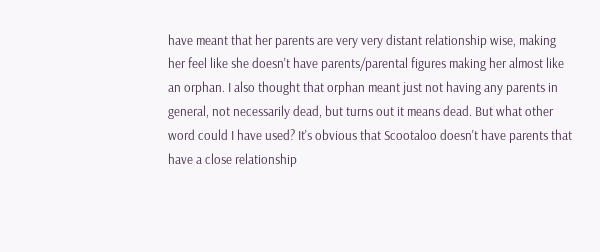have meant that her parents are very very distant relationship wise, making her feel like she doesn't have parents/parental figures making her almost like an orphan. I also thought that orphan meant just not having any parents in general, not necessarily dead, but turns out it means dead. But what other word could I have used? It's obvious that Scootaloo doesn't have parents that have a close relationship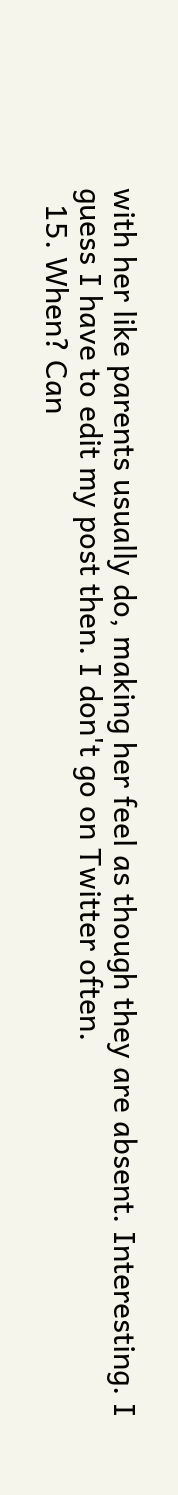with her like parents usually do, making her feel as though they are absent. Interesting. I guess I have to edit my post then. I don't go on Twitter often.
  15. When? Can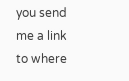you send me a link to where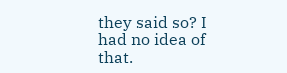they said so? I had no idea of that.